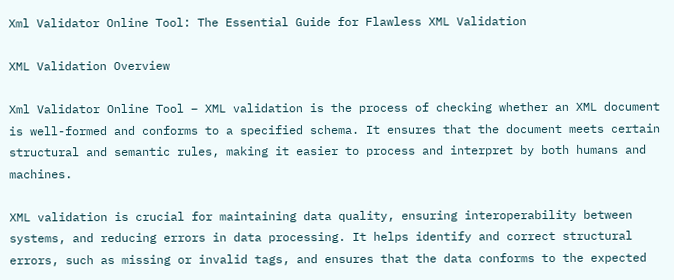Xml Validator Online Tool: The Essential Guide for Flawless XML Validation

XML Validation Overview

Xml Validator Online Tool – XML validation is the process of checking whether an XML document is well-formed and conforms to a specified schema. It ensures that the document meets certain structural and semantic rules, making it easier to process and interpret by both humans and machines.

XML validation is crucial for maintaining data quality, ensuring interoperability between systems, and reducing errors in data processing. It helps identify and correct structural errors, such as missing or invalid tags, and ensures that the data conforms to the expected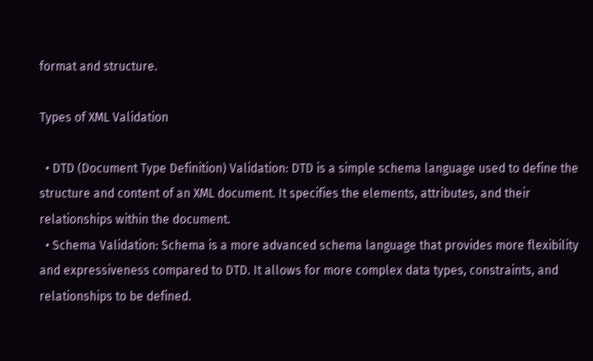format and structure.

Types of XML Validation

  • DTD (Document Type Definition) Validation: DTD is a simple schema language used to define the structure and content of an XML document. It specifies the elements, attributes, and their relationships within the document.
  • Schema Validation: Schema is a more advanced schema language that provides more flexibility and expressiveness compared to DTD. It allows for more complex data types, constraints, and relationships to be defined.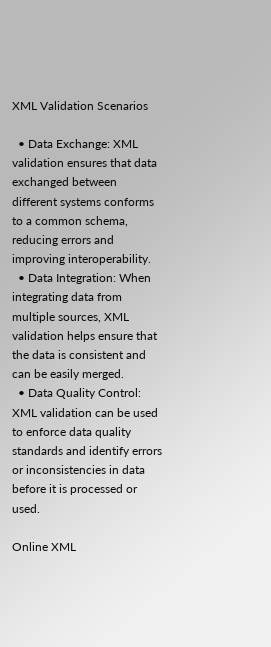XML Validation Scenarios

  • Data Exchange: XML validation ensures that data exchanged between different systems conforms to a common schema, reducing errors and improving interoperability.
  • Data Integration: When integrating data from multiple sources, XML validation helps ensure that the data is consistent and can be easily merged.
  • Data Quality Control: XML validation can be used to enforce data quality standards and identify errors or inconsistencies in data before it is processed or used.

Online XML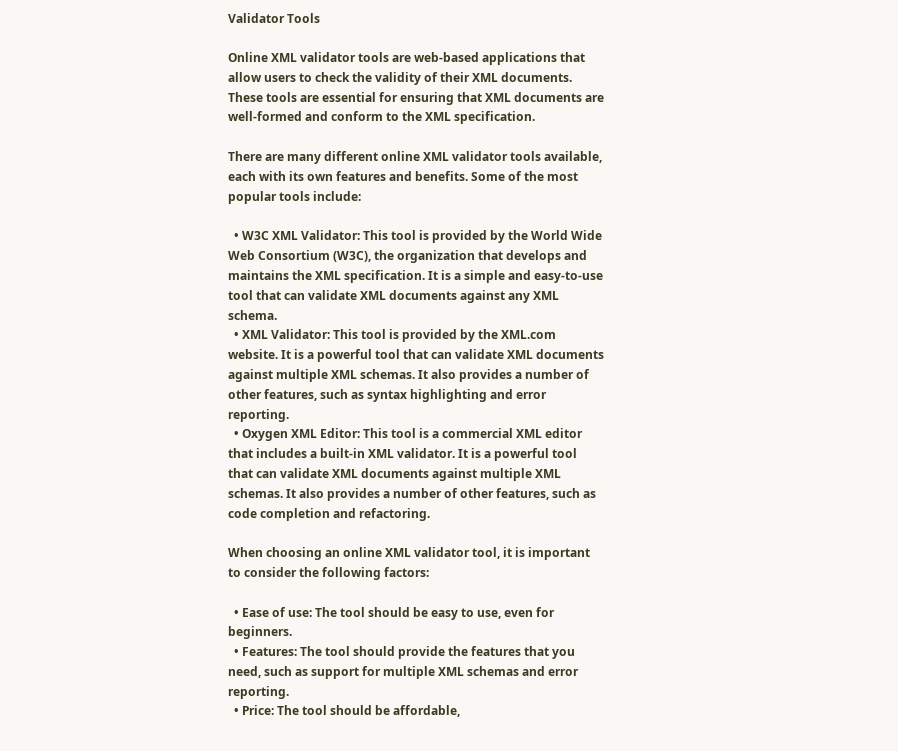Validator Tools

Online XML validator tools are web-based applications that allow users to check the validity of their XML documents. These tools are essential for ensuring that XML documents are well-formed and conform to the XML specification.

There are many different online XML validator tools available, each with its own features and benefits. Some of the most popular tools include:

  • W3C XML Validator: This tool is provided by the World Wide Web Consortium (W3C), the organization that develops and maintains the XML specification. It is a simple and easy-to-use tool that can validate XML documents against any XML schema.
  • XML Validator: This tool is provided by the XML.com website. It is a powerful tool that can validate XML documents against multiple XML schemas. It also provides a number of other features, such as syntax highlighting and error reporting.
  • Oxygen XML Editor: This tool is a commercial XML editor that includes a built-in XML validator. It is a powerful tool that can validate XML documents against multiple XML schemas. It also provides a number of other features, such as code completion and refactoring.

When choosing an online XML validator tool, it is important to consider the following factors:

  • Ease of use: The tool should be easy to use, even for beginners.
  • Features: The tool should provide the features that you need, such as support for multiple XML schemas and error reporting.
  • Price: The tool should be affordable,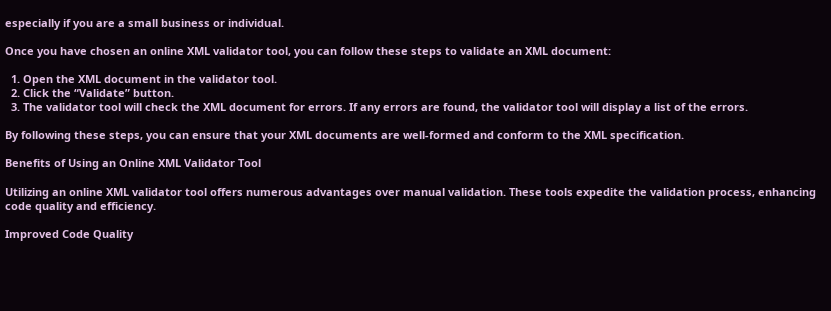especially if you are a small business or individual.

Once you have chosen an online XML validator tool, you can follow these steps to validate an XML document:

  1. Open the XML document in the validator tool.
  2. Click the “Validate” button.
  3. The validator tool will check the XML document for errors. If any errors are found, the validator tool will display a list of the errors.

By following these steps, you can ensure that your XML documents are well-formed and conform to the XML specification.

Benefits of Using an Online XML Validator Tool

Utilizing an online XML validator tool offers numerous advantages over manual validation. These tools expedite the validation process, enhancing code quality and efficiency.

Improved Code Quality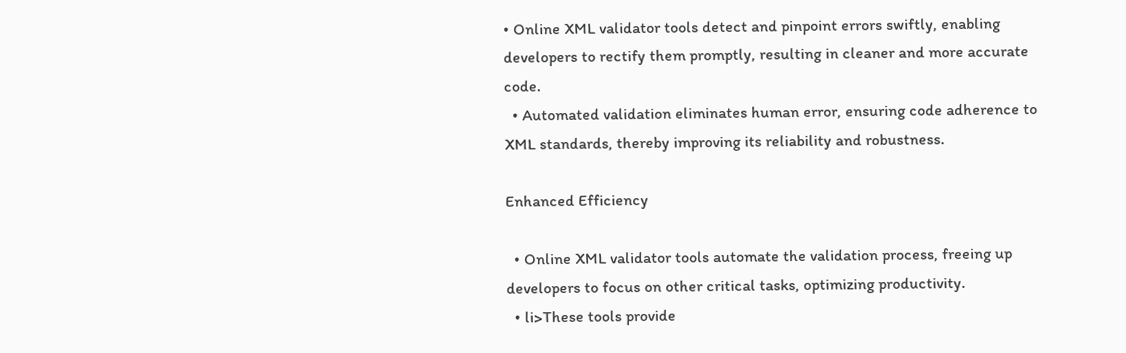• Online XML validator tools detect and pinpoint errors swiftly, enabling developers to rectify them promptly, resulting in cleaner and more accurate code.
  • Automated validation eliminates human error, ensuring code adherence to XML standards, thereby improving its reliability and robustness.

Enhanced Efficiency

  • Online XML validator tools automate the validation process, freeing up developers to focus on other critical tasks, optimizing productivity.
  • li>These tools provide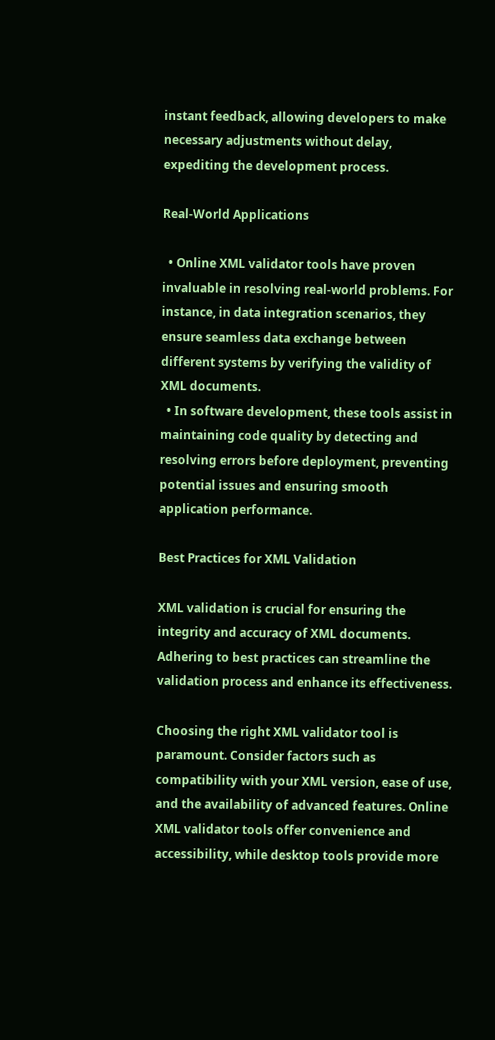instant feedback, allowing developers to make necessary adjustments without delay, expediting the development process.

Real-World Applications

  • Online XML validator tools have proven invaluable in resolving real-world problems. For instance, in data integration scenarios, they ensure seamless data exchange between different systems by verifying the validity of XML documents.
  • In software development, these tools assist in maintaining code quality by detecting and resolving errors before deployment, preventing potential issues and ensuring smooth application performance.

Best Practices for XML Validation

XML validation is crucial for ensuring the integrity and accuracy of XML documents. Adhering to best practices can streamline the validation process and enhance its effectiveness.

Choosing the right XML validator tool is paramount. Consider factors such as compatibility with your XML version, ease of use, and the availability of advanced features. Online XML validator tools offer convenience and accessibility, while desktop tools provide more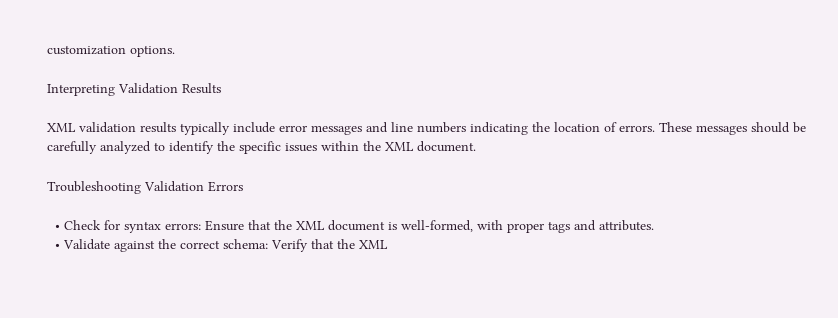customization options.

Interpreting Validation Results

XML validation results typically include error messages and line numbers indicating the location of errors. These messages should be carefully analyzed to identify the specific issues within the XML document.

Troubleshooting Validation Errors

  • Check for syntax errors: Ensure that the XML document is well-formed, with proper tags and attributes.
  • Validate against the correct schema: Verify that the XML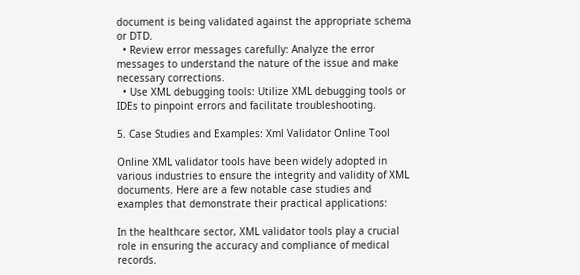document is being validated against the appropriate schema or DTD.
  • Review error messages carefully: Analyze the error messages to understand the nature of the issue and make necessary corrections.
  • Use XML debugging tools: Utilize XML debugging tools or IDEs to pinpoint errors and facilitate troubleshooting.

5. Case Studies and Examples: Xml Validator Online Tool

Online XML validator tools have been widely adopted in various industries to ensure the integrity and validity of XML documents. Here are a few notable case studies and examples that demonstrate their practical applications:

In the healthcare sector, XML validator tools play a crucial role in ensuring the accuracy and compliance of medical records.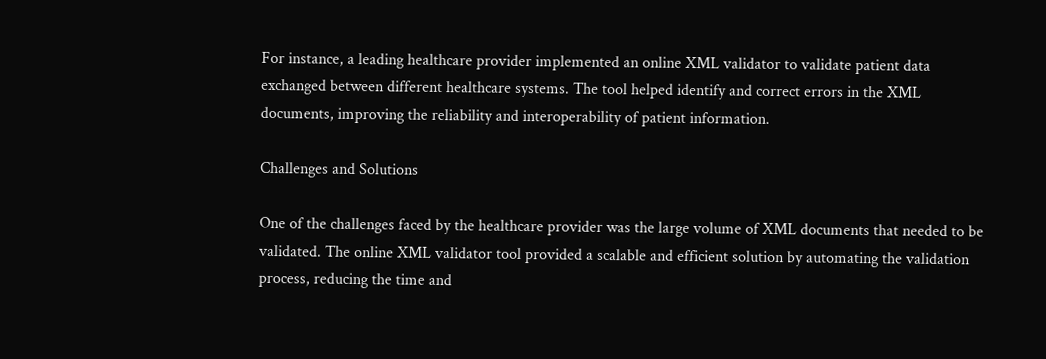For instance, a leading healthcare provider implemented an online XML validator to validate patient data exchanged between different healthcare systems. The tool helped identify and correct errors in the XML documents, improving the reliability and interoperability of patient information.

Challenges and Solutions

One of the challenges faced by the healthcare provider was the large volume of XML documents that needed to be validated. The online XML validator tool provided a scalable and efficient solution by automating the validation process, reducing the time and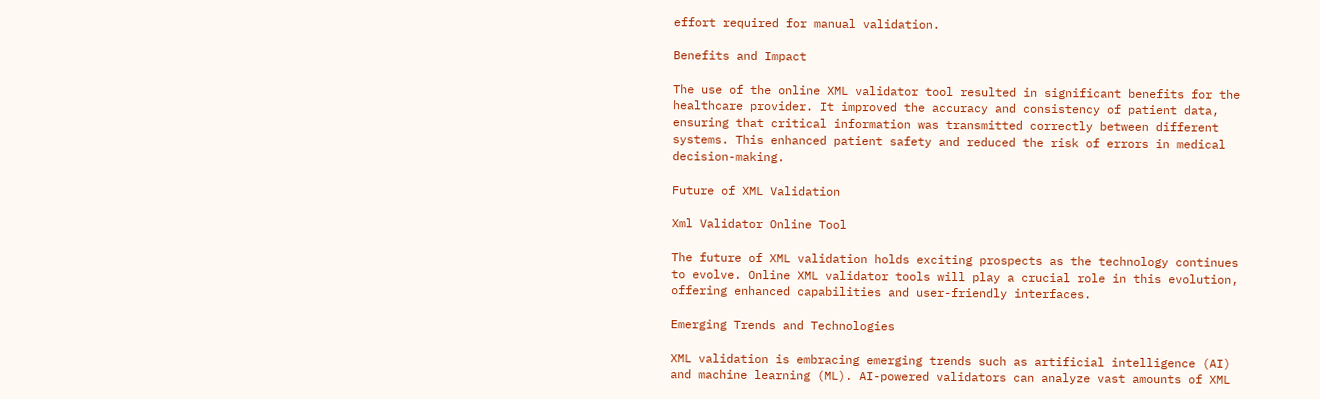effort required for manual validation.

Benefits and Impact

The use of the online XML validator tool resulted in significant benefits for the healthcare provider. It improved the accuracy and consistency of patient data, ensuring that critical information was transmitted correctly between different systems. This enhanced patient safety and reduced the risk of errors in medical decision-making.

Future of XML Validation

Xml Validator Online Tool

The future of XML validation holds exciting prospects as the technology continues to evolve. Online XML validator tools will play a crucial role in this evolution, offering enhanced capabilities and user-friendly interfaces.

Emerging Trends and Technologies

XML validation is embracing emerging trends such as artificial intelligence (AI) and machine learning (ML). AI-powered validators can analyze vast amounts of XML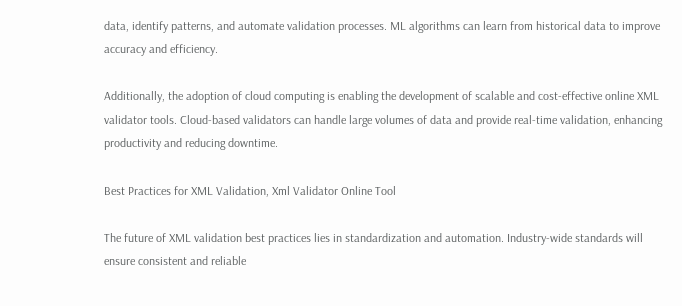data, identify patterns, and automate validation processes. ML algorithms can learn from historical data to improve accuracy and efficiency.

Additionally, the adoption of cloud computing is enabling the development of scalable and cost-effective online XML validator tools. Cloud-based validators can handle large volumes of data and provide real-time validation, enhancing productivity and reducing downtime.

Best Practices for XML Validation, Xml Validator Online Tool

The future of XML validation best practices lies in standardization and automation. Industry-wide standards will ensure consistent and reliable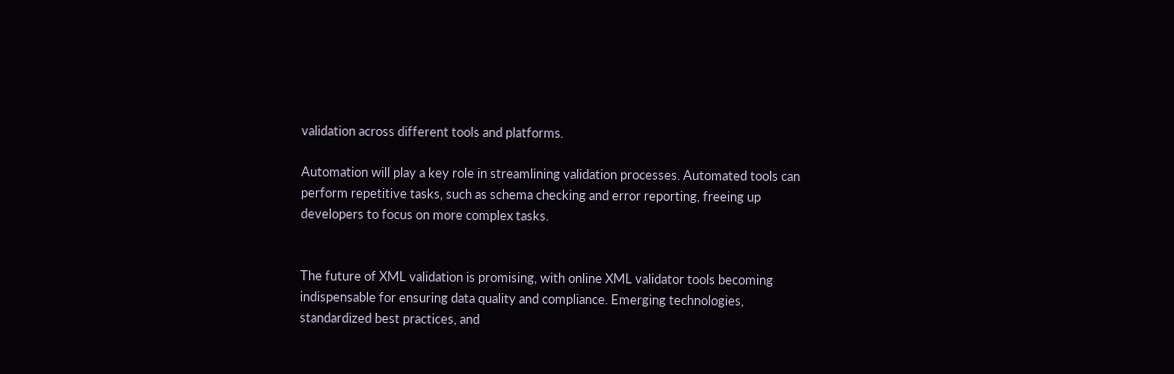validation across different tools and platforms.

Automation will play a key role in streamlining validation processes. Automated tools can perform repetitive tasks, such as schema checking and error reporting, freeing up developers to focus on more complex tasks.


The future of XML validation is promising, with online XML validator tools becoming indispensable for ensuring data quality and compliance. Emerging technologies, standardized best practices, and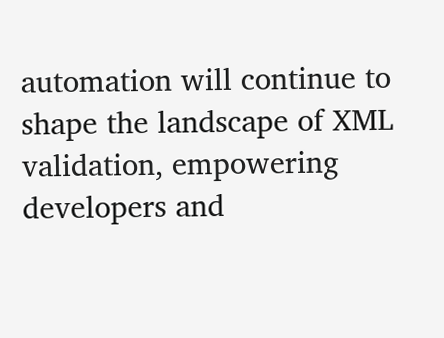automation will continue to shape the landscape of XML validation, empowering developers and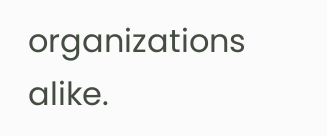organizations alike.